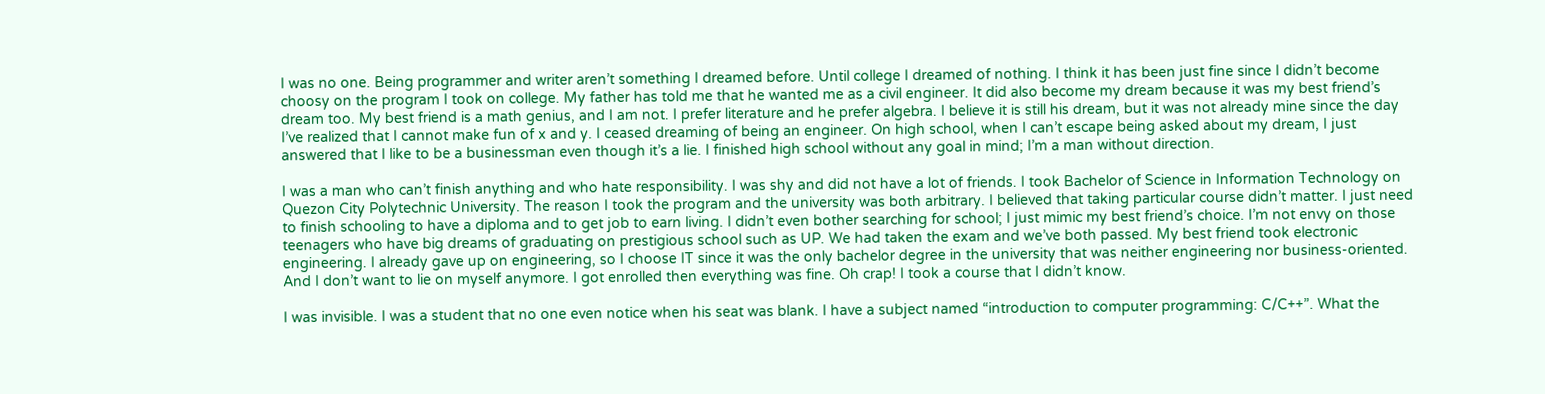I was no one. Being programmer and writer aren’t something I dreamed before. Until college I dreamed of nothing. I think it has been just fine since I didn’t become choosy on the program I took on college. My father has told me that he wanted me as a civil engineer. It did also become my dream because it was my best friend’s dream too. My best friend is a math genius, and I am not. I prefer literature and he prefer algebra. I believe it is still his dream, but it was not already mine since the day I’ve realized that I cannot make fun of x and y. I ceased dreaming of being an engineer. On high school, when I can’t escape being asked about my dream, I just answered that I like to be a businessman even though it’s a lie. I finished high school without any goal in mind; I’m a man without direction.

I was a man who can’t finish anything and who hate responsibility. I was shy and did not have a lot of friends. I took Bachelor of Science in Information Technology on Quezon City Polytechnic University. The reason I took the program and the university was both arbitrary. I believed that taking particular course didn’t matter. I just need to finish schooling to have a diploma and to get job to earn living. I didn’t even bother searching for school; I just mimic my best friend’s choice. I’m not envy on those teenagers who have big dreams of graduating on prestigious school such as UP. We had taken the exam and we’ve both passed. My best friend took electronic engineering. I already gave up on engineering, so I choose IT since it was the only bachelor degree in the university that was neither engineering nor business-oriented. And I don’t want to lie on myself anymore. I got enrolled then everything was fine. Oh crap! I took a course that I didn’t know.

I was invisible. I was a student that no one even notice when his seat was blank. I have a subject named “introduction to computer programming: C/C++”. What the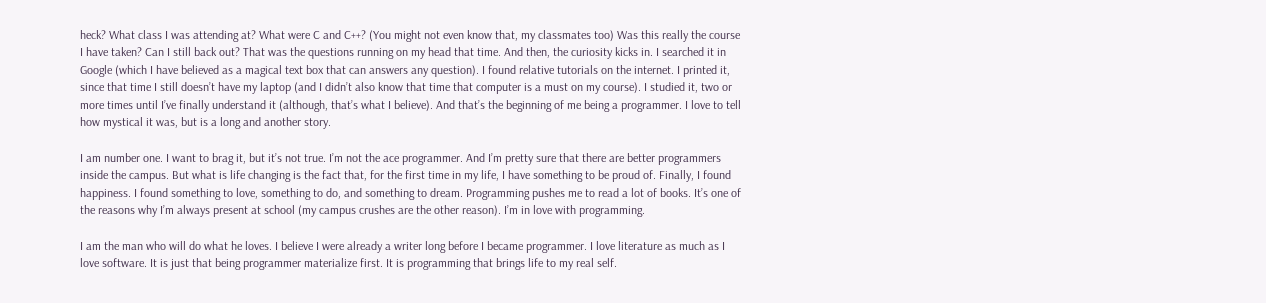heck? What class I was attending at? What were C and C++? (You might not even know that, my classmates too) Was this really the course I have taken? Can I still back out? That was the questions running on my head that time. And then, the curiosity kicks in. I searched it in Google (which I have believed as a magical text box that can answers any question). I found relative tutorials on the internet. I printed it, since that time I still doesn’t have my laptop (and I didn’t also know that time that computer is a must on my course). I studied it, two or more times until I’ve finally understand it (although, that’s what I believe). And that’s the beginning of me being a programmer. I love to tell how mystical it was, but is a long and another story.

I am number one. I want to brag it, but it’s not true. I’m not the ace programmer. And I’m pretty sure that there are better programmers inside the campus. But what is life changing is the fact that, for the first time in my life, I have something to be proud of. Finally, I found happiness. I found something to love, something to do, and something to dream. Programming pushes me to read a lot of books. It’s one of the reasons why I’m always present at school (my campus crushes are the other reason). I’m in love with programming.

I am the man who will do what he loves. I believe I were already a writer long before I became programmer. I love literature as much as I love software. It is just that being programmer materialize first. It is programming that brings life to my real self.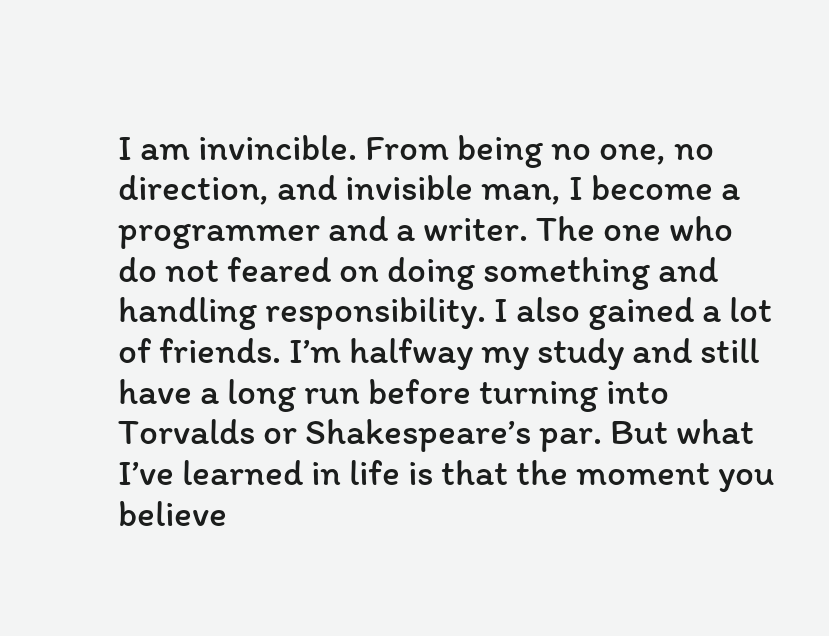I am invincible. From being no one, no direction, and invisible man, I become a programmer and a writer. The one who do not feared on doing something and handling responsibility. I also gained a lot of friends. I’m halfway my study and still have a long run before turning into Torvalds or Shakespeare’s par. But what I’ve learned in life is that the moment you believe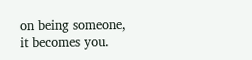on being someone, it becomes you.